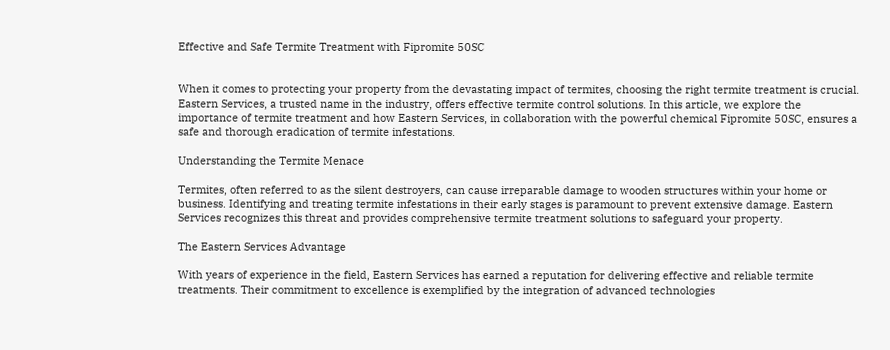Effective and Safe Termite Treatment with Fipromite 50SC


When it comes to protecting your property from the devastating impact of termites, choosing the right termite treatment is crucial. Eastern Services, a trusted name in the industry, offers effective termite control solutions. In this article, we explore the importance of termite treatment and how Eastern Services, in collaboration with the powerful chemical Fipromite 50SC, ensures a safe and thorough eradication of termite infestations.

Understanding the Termite Menace

Termites, often referred to as the silent destroyers, can cause irreparable damage to wooden structures within your home or business. Identifying and treating termite infestations in their early stages is paramount to prevent extensive damage. Eastern Services recognizes this threat and provides comprehensive termite treatment solutions to safeguard your property.

The Eastern Services Advantage

With years of experience in the field, Eastern Services has earned a reputation for delivering effective and reliable termite treatments. Their commitment to excellence is exemplified by the integration of advanced technologies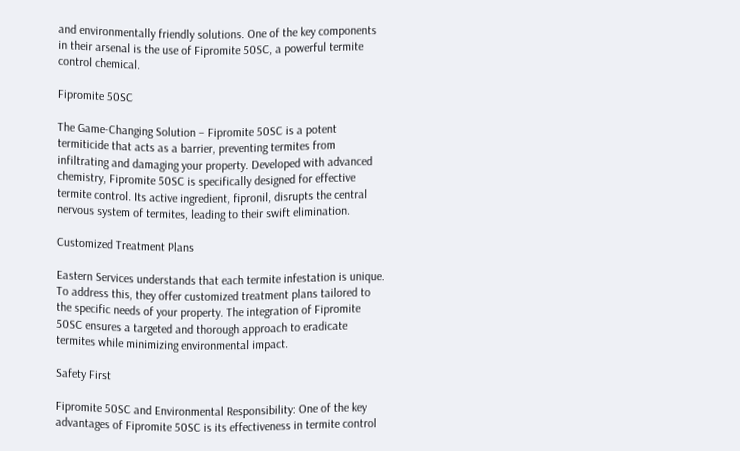and environmentally friendly solutions. One of the key components in their arsenal is the use of Fipromite 50SC, a powerful termite control chemical.

Fipromite 50SC

The Game-Changing Solution – Fipromite 50SC is a potent termiticide that acts as a barrier, preventing termites from infiltrating and damaging your property. Developed with advanced chemistry, Fipromite 50SC is specifically designed for effective termite control. Its active ingredient, fipronil, disrupts the central nervous system of termites, leading to their swift elimination.

Customized Treatment Plans

Eastern Services understands that each termite infestation is unique. To address this, they offer customized treatment plans tailored to the specific needs of your property. The integration of Fipromite 50SC ensures a targeted and thorough approach to eradicate termites while minimizing environmental impact.

Safety First

Fipromite 50SC and Environmental Responsibility: One of the key advantages of Fipromite 50SC is its effectiveness in termite control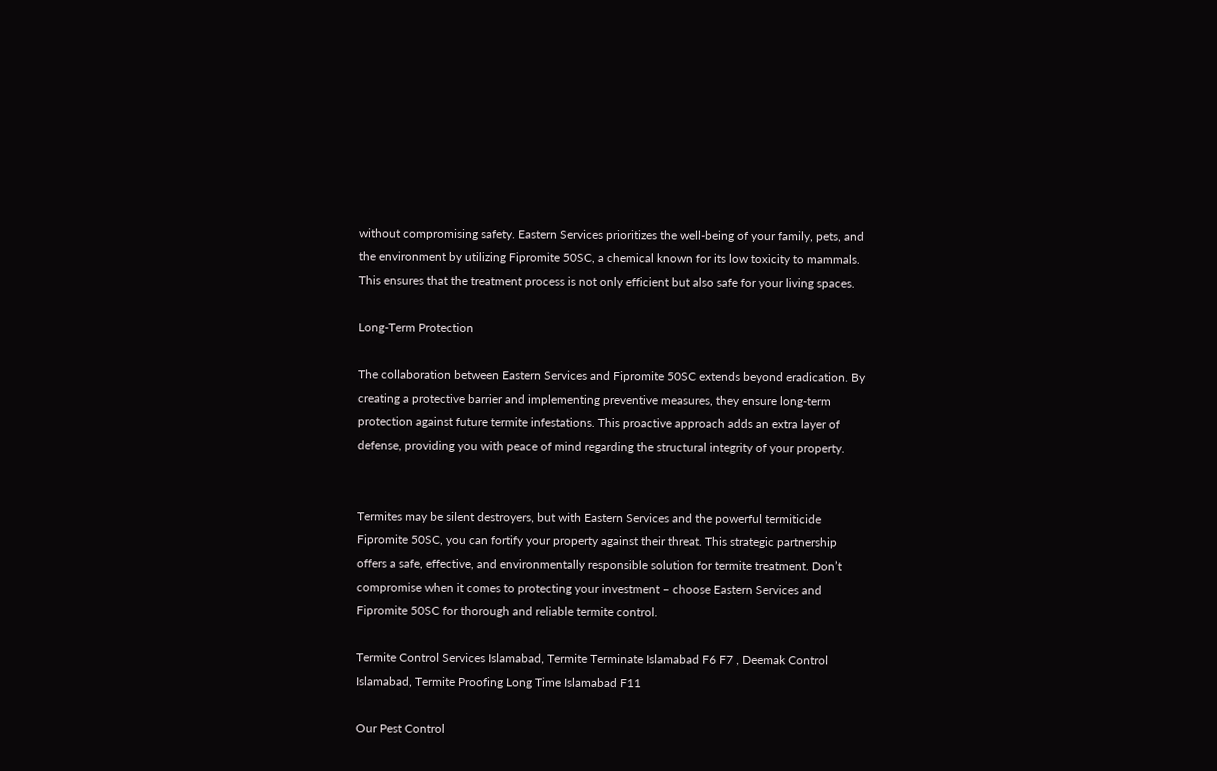without compromising safety. Eastern Services prioritizes the well-being of your family, pets, and the environment by utilizing Fipromite 50SC, a chemical known for its low toxicity to mammals. This ensures that the treatment process is not only efficient but also safe for your living spaces.

Long-Term Protection

The collaboration between Eastern Services and Fipromite 50SC extends beyond eradication. By creating a protective barrier and implementing preventive measures, they ensure long-term protection against future termite infestations. This proactive approach adds an extra layer of defense, providing you with peace of mind regarding the structural integrity of your property.


Termites may be silent destroyers, but with Eastern Services and the powerful termiticide Fipromite 50SC, you can fortify your property against their threat. This strategic partnership offers a safe, effective, and environmentally responsible solution for termite treatment. Don’t compromise when it comes to protecting your investment – choose Eastern Services and Fipromite 50SC for thorough and reliable termite control.

Termite Control Services Islamabad, Termite Terminate Islamabad F6 F7 , Deemak Control Islamabad, Termite Proofing Long Time Islamabad F11

Our Pest Control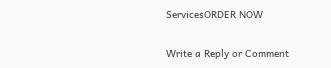ServicesORDER NOW


Write a Reply or Comment